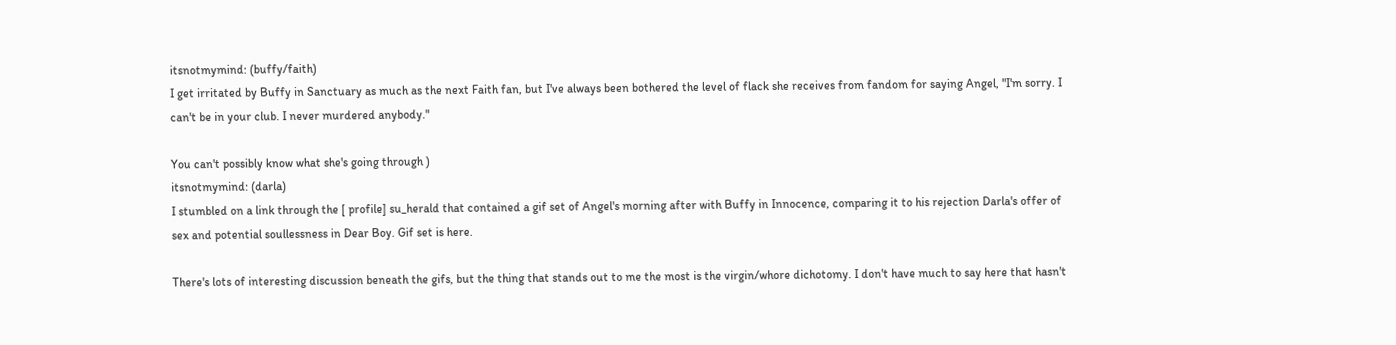itsnotmymind: (buffy/faith)
I get irritated by Buffy in Sanctuary as much as the next Faith fan, but I've always been bothered the level of flack she receives from fandom for saying Angel, "I'm sorry. I can't be in your club. I never murdered anybody."

You can't possibly know what she's going through )
itsnotmymind: (darla)
I stumbled on a link through the [ profile] su_herald that contained a gif set of Angel's morning after with Buffy in Innocence, comparing it to his rejection Darla's offer of sex and potential soullessness in Dear Boy. Gif set is here.

There's lots of interesting discussion beneath the gifs, but the thing that stands out to me the most is the virgin/whore dichotomy. I don't have much to say here that hasn't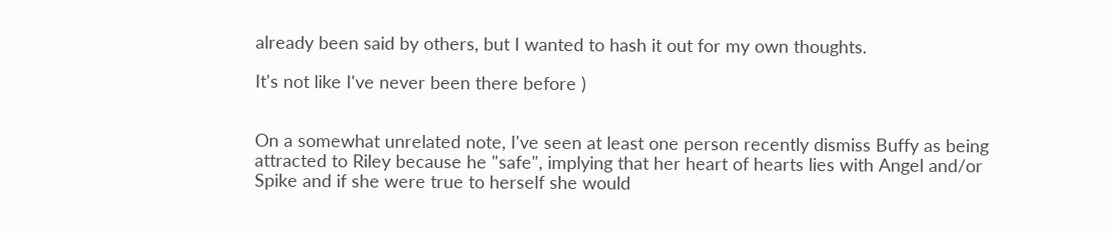already been said by others, but I wanted to hash it out for my own thoughts.

It's not like I've never been there before )


On a somewhat unrelated note, I've seen at least one person recently dismiss Buffy as being attracted to Riley because he "safe", implying that her heart of hearts lies with Angel and/or Spike and if she were true to herself she would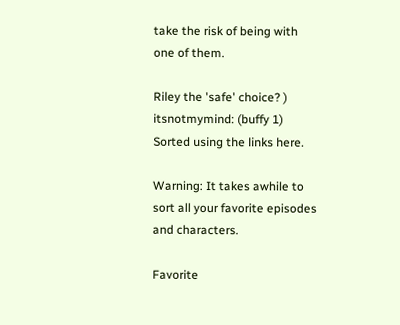take the risk of being with one of them.

Riley the 'safe' choice? )
itsnotmymind: (buffy 1)
Sorted using the links here.

Warning: It takes awhile to sort all your favorite episodes and characters.

Favorite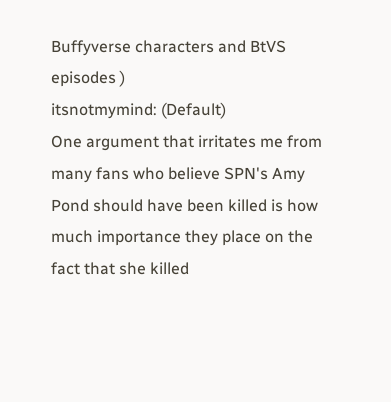Buffyverse characters and BtVS episodes )
itsnotmymind: (Default)
One argument that irritates me from many fans who believe SPN's Amy Pond should have been killed is how much importance they place on the fact that she killed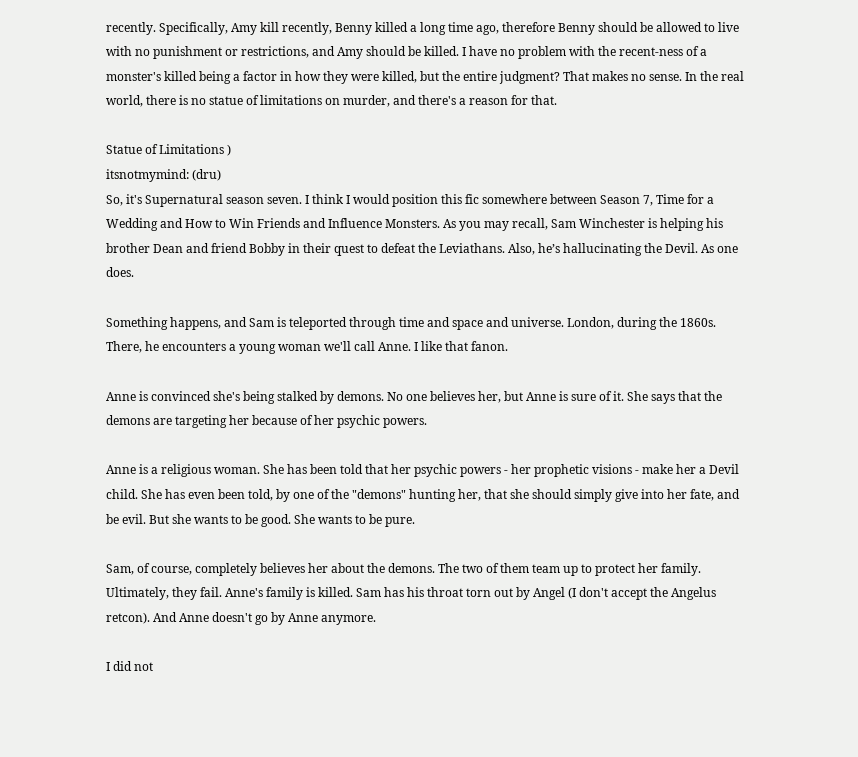recently. Specifically, Amy kill recently, Benny killed a long time ago, therefore Benny should be allowed to live with no punishment or restrictions, and Amy should be killed. I have no problem with the recent-ness of a monster's killed being a factor in how they were killed, but the entire judgment? That makes no sense. In the real world, there is no statue of limitations on murder, and there's a reason for that.

Statue of Limitations )
itsnotmymind: (dru)
So, it's Supernatural season seven. I think I would position this fic somewhere between Season 7, Time for a Wedding and How to Win Friends and Influence Monsters. As you may recall, Sam Winchester is helping his brother Dean and friend Bobby in their quest to defeat the Leviathans. Also, he’s hallucinating the Devil. As one does.

Something happens, and Sam is teleported through time and space and universe. London, during the 1860s. There, he encounters a young woman we'll call Anne. I like that fanon.

Anne is convinced she's being stalked by demons. No one believes her, but Anne is sure of it. She says that the demons are targeting her because of her psychic powers.

Anne is a religious woman. She has been told that her psychic powers - her prophetic visions - make her a Devil child. She has even been told, by one of the "demons" hunting her, that she should simply give into her fate, and be evil. But she wants to be good. She wants to be pure.

Sam, of course, completely believes her about the demons. The two of them team up to protect her family. Ultimately, they fail. Anne's family is killed. Sam has his throat torn out by Angel (I don't accept the Angelus retcon). And Anne doesn't go by Anne anymore.

I did not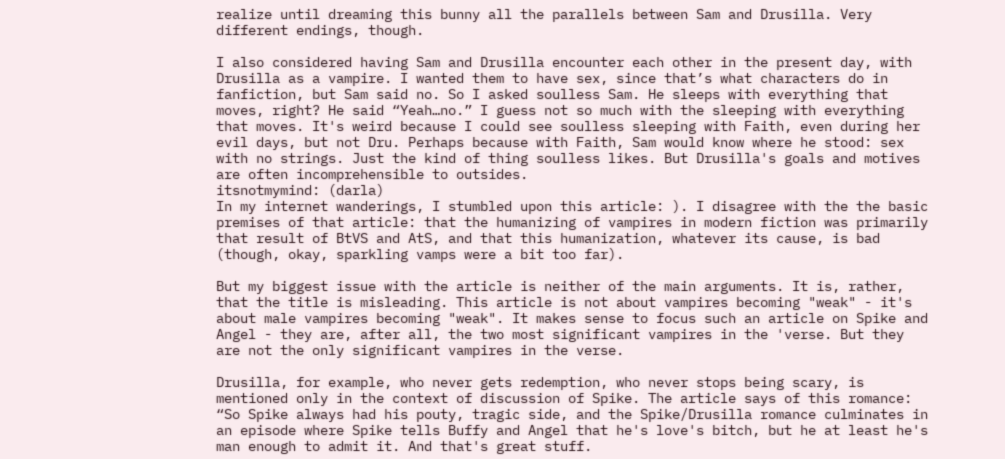realize until dreaming this bunny all the parallels between Sam and Drusilla. Very different endings, though.

I also considered having Sam and Drusilla encounter each other in the present day, with Drusilla as a vampire. I wanted them to have sex, since that’s what characters do in fanfiction, but Sam said no. So I asked soulless Sam. He sleeps with everything that moves, right? He said “Yeah…no.” I guess not so much with the sleeping with everything that moves. It's weird because I could see soulless sleeping with Faith, even during her evil days, but not Dru. Perhaps because with Faith, Sam would know where he stood: sex with no strings. Just the kind of thing soulless likes. But Drusilla's goals and motives are often incomprehensible to outsides.
itsnotmymind: (darla)
In my internet wanderings, I stumbled upon this article: ). I disagree with the the basic premises of that article: that the humanizing of vampires in modern fiction was primarily that result of BtVS and AtS, and that this humanization, whatever its cause, is bad (though, okay, sparkling vamps were a bit too far).

But my biggest issue with the article is neither of the main arguments. It is, rather, that the title is misleading. This article is not about vampires becoming "weak" - it's about male vampires becoming "weak". It makes sense to focus such an article on Spike and Angel - they are, after all, the two most significant vampires in the 'verse. But they are not the only significant vampires in the verse.

Drusilla, for example, who never gets redemption, who never stops being scary, is mentioned only in the context of discussion of Spike. The article says of this romance: “So Spike always had his pouty, tragic side, and the Spike/Drusilla romance culminates in an episode where Spike tells Buffy and Angel that he's love's bitch, but he at least he's man enough to admit it. And that's great stuff.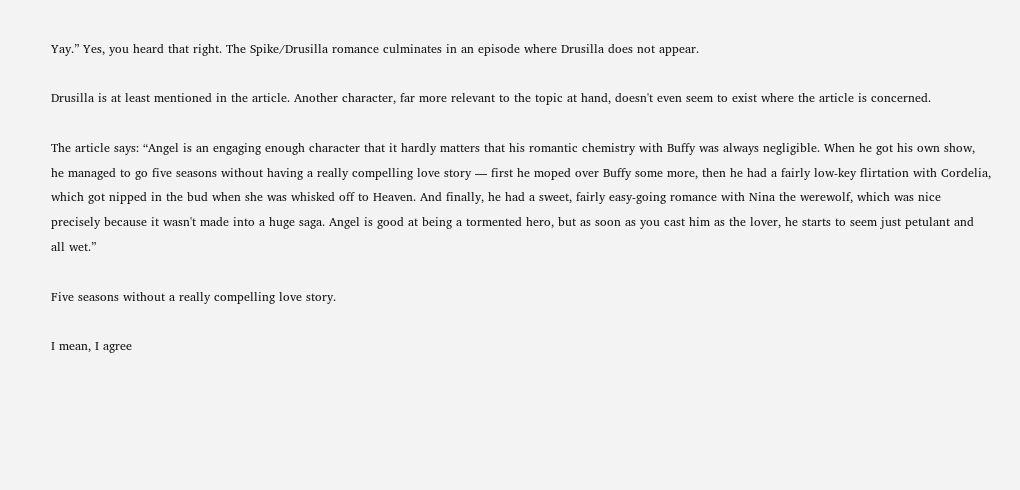Yay.” Yes, you heard that right. The Spike/Drusilla romance culminates in an episode where Drusilla does not appear.

Drusilla is at least mentioned in the article. Another character, far more relevant to the topic at hand, doesn't even seem to exist where the article is concerned.

The article says: “Angel is an engaging enough character that it hardly matters that his romantic chemistry with Buffy was always negligible. When he got his own show, he managed to go five seasons without having a really compelling love story — first he moped over Buffy some more, then he had a fairly low-key flirtation with Cordelia, which got nipped in the bud when she was whisked off to Heaven. And finally, he had a sweet, fairly easy-going romance with Nina the werewolf, which was nice precisely because it wasn't made into a huge saga. Angel is good at being a tormented hero, but as soon as you cast him as the lover, he starts to seem just petulant and all wet.”

Five seasons without a really compelling love story.

I mean, I agree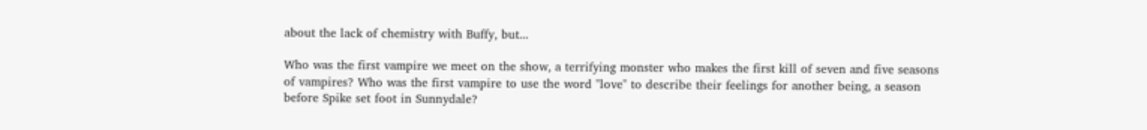about the lack of chemistry with Buffy, but...

Who was the first vampire we meet on the show, a terrifying monster who makes the first kill of seven and five seasons of vampires? Who was the first vampire to use the word "love" to describe their feelings for another being, a season before Spike set foot in Sunnydale?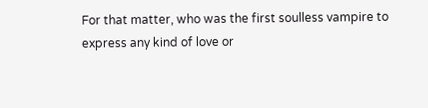For that matter, who was the first soulless vampire to express any kind of love or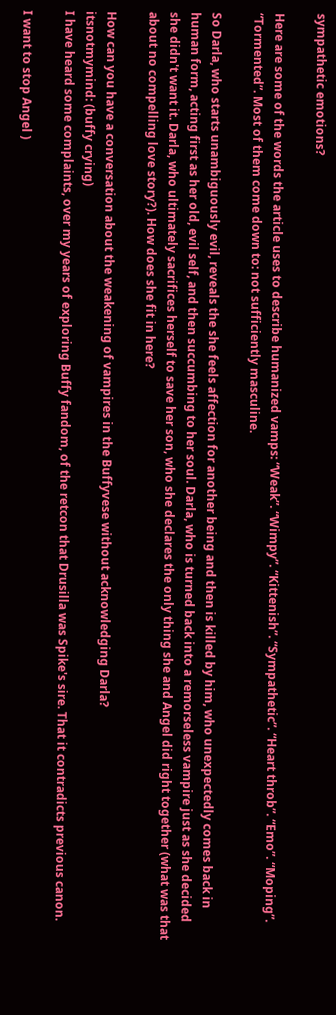sympathetic emotions?

Here are some of the words the article uses to describe humanized vamps: “Weak”. “Wimpy”. “Kittenish”. “Sympathetic”. “Heart throb”. “Emo”. “Moping”. “Tormented”. Most of them come down to: not sufficiently masculine.

So Darla, who starts unambiguously evil, reveals the she feels affection for another being and then is killed by him, who unexpectedly comes back in human form, acting first as her old, evil self, and then succumbing to her soul. Darla, who is turned back into a remorseless vampire just as she decided she didn't want it. Darla, who ultimately sacrifices herself to save her son, who she declares the only thing she and Angel did right together (what was that about no compelling love story?). How does she fit in here?

How can you have a conversation about the weakening of vampires in the Buffyvese without acknowledging Darla?
itsnotmymind: (buffy crying)
I have heard some complaints, over my years of exploring Buffy fandom, of the retcon that Drusilla was Spike's sire. That it contradicts previous canon.

I want to stop Angel )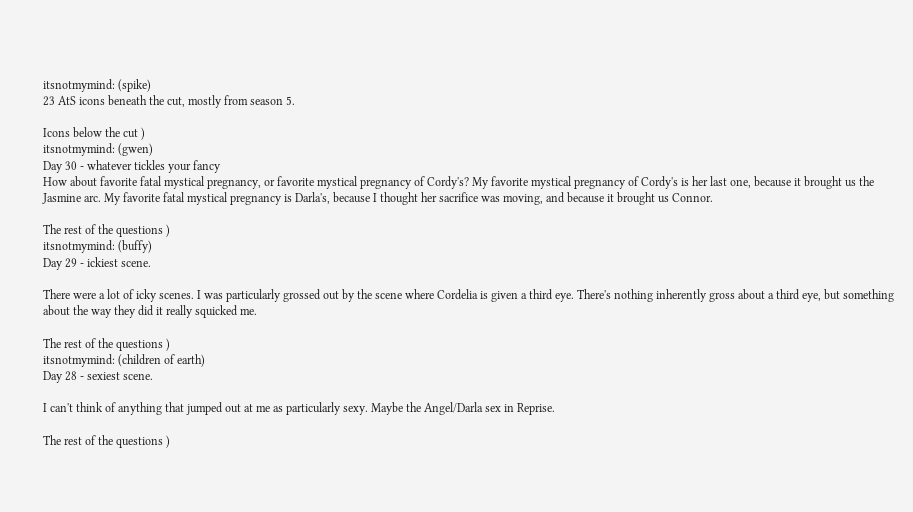itsnotmymind: (spike)
23 AtS icons beneath the cut, mostly from season 5.

Icons below the cut )
itsnotmymind: (gwen)
Day 30 - whatever tickles your fancy
How about favorite fatal mystical pregnancy, or favorite mystical pregnancy of Cordy's? My favorite mystical pregnancy of Cordy's is her last one, because it brought us the Jasmine arc. My favorite fatal mystical pregnancy is Darla's, because I thought her sacrifice was moving, and because it brought us Connor.

The rest of the questions )
itsnotmymind: (buffy)
Day 29 - ickiest scene.

There were a lot of icky scenes. I was particularly grossed out by the scene where Cordelia is given a third eye. There's nothing inherently gross about a third eye, but something about the way they did it really squicked me.

The rest of the questions )
itsnotmymind: (children of earth)
Day 28 - sexiest scene.

I can't think of anything that jumped out at me as particularly sexy. Maybe the Angel/Darla sex in Reprise.

The rest of the questions )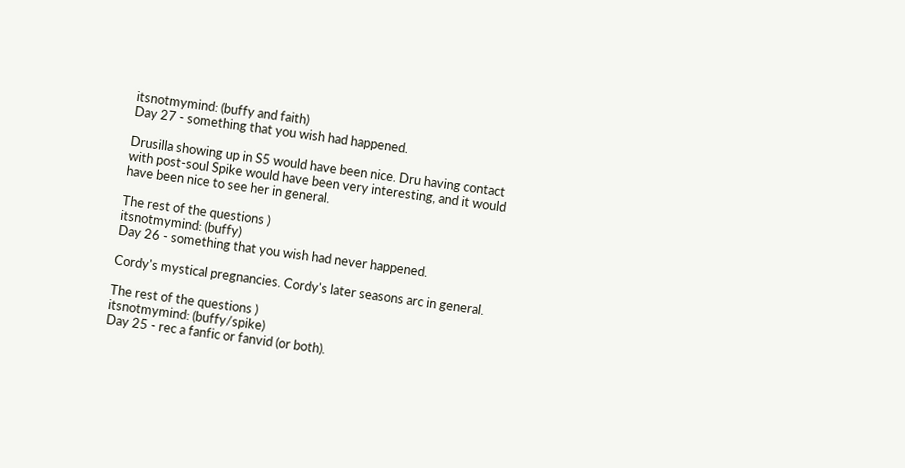itsnotmymind: (buffy and faith)
Day 27 - something that you wish had happened.

Drusilla showing up in S5 would have been nice. Dru having contact with post-soul Spike would have been very interesting, and it would have been nice to see her in general.

The rest of the questions )
itsnotmymind: (buffy)
Day 26 - something that you wish had never happened.

Cordy's mystical pregnancies. Cordy's later seasons arc in general.

The rest of the questions )
itsnotmymind: (buffy/spike)
Day 25 - rec a fanfic or fanvid (or both).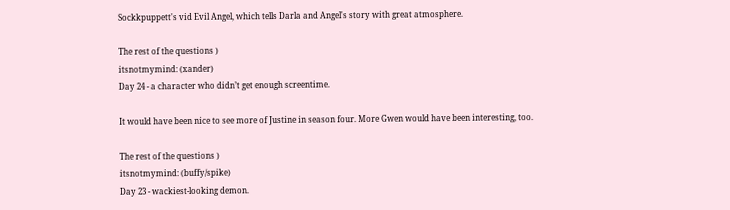Sockkpuppett's vid Evil Angel, which tells Darla and Angel's story with great atmosphere.

The rest of the questions )
itsnotmymind: (xander)
Day 24 - a character who didn’t get enough screentime.

It would have been nice to see more of Justine in season four. More Gwen would have been interesting, too.

The rest of the questions )
itsnotmymind: (buffy/spike)
Day 23 - wackiest-looking demon.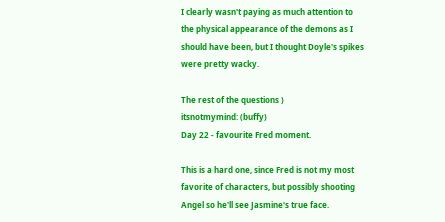I clearly wasn't paying as much attention to the physical appearance of the demons as I should have been, but I thought Doyle's spikes were pretty wacky.

The rest of the questions )
itsnotmymind: (buffy)
Day 22 - favourite Fred moment.

This is a hard one, since Fred is not my most favorite of characters, but possibly shooting Angel so he'll see Jasmine's true face.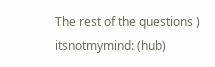The rest of the questions )
itsnotmymind: (hub)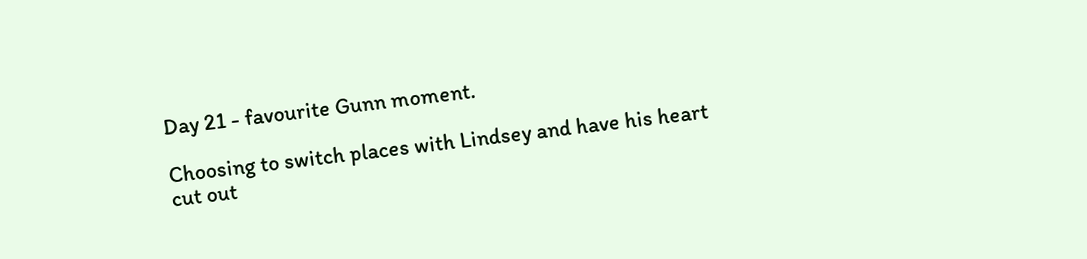Day 21 - favourite Gunn moment.

Choosing to switch places with Lindsey and have his heart cut out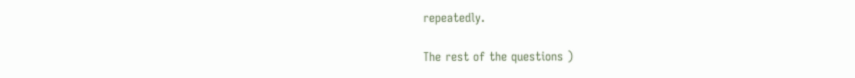repeatedly.

The rest of the questions )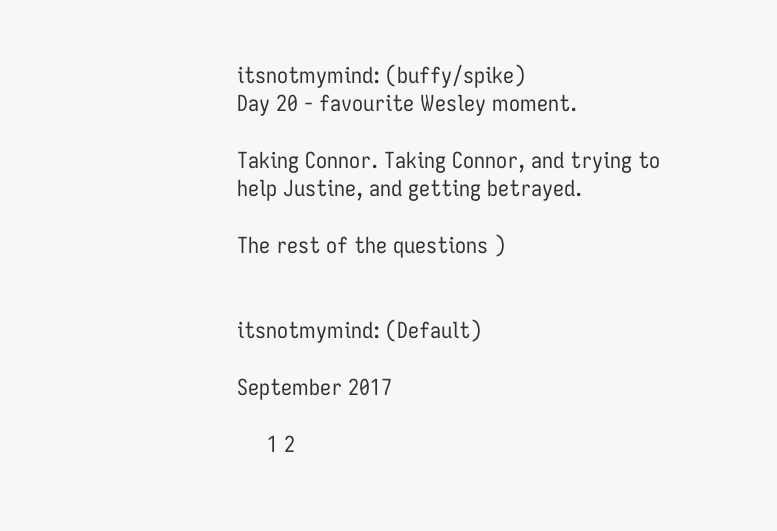itsnotmymind: (buffy/spike)
Day 20 - favourite Wesley moment.

Taking Connor. Taking Connor, and trying to help Justine, and getting betrayed.

The rest of the questions )


itsnotmymind: (Default)

September 2017

     1 2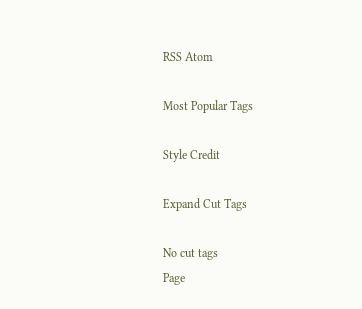RSS Atom

Most Popular Tags

Style Credit

Expand Cut Tags

No cut tags
Page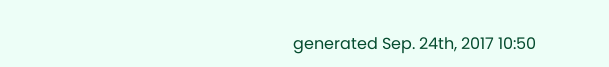generated Sep. 24th, 2017 10:50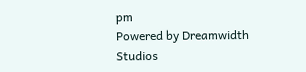pm
Powered by Dreamwidth Studios